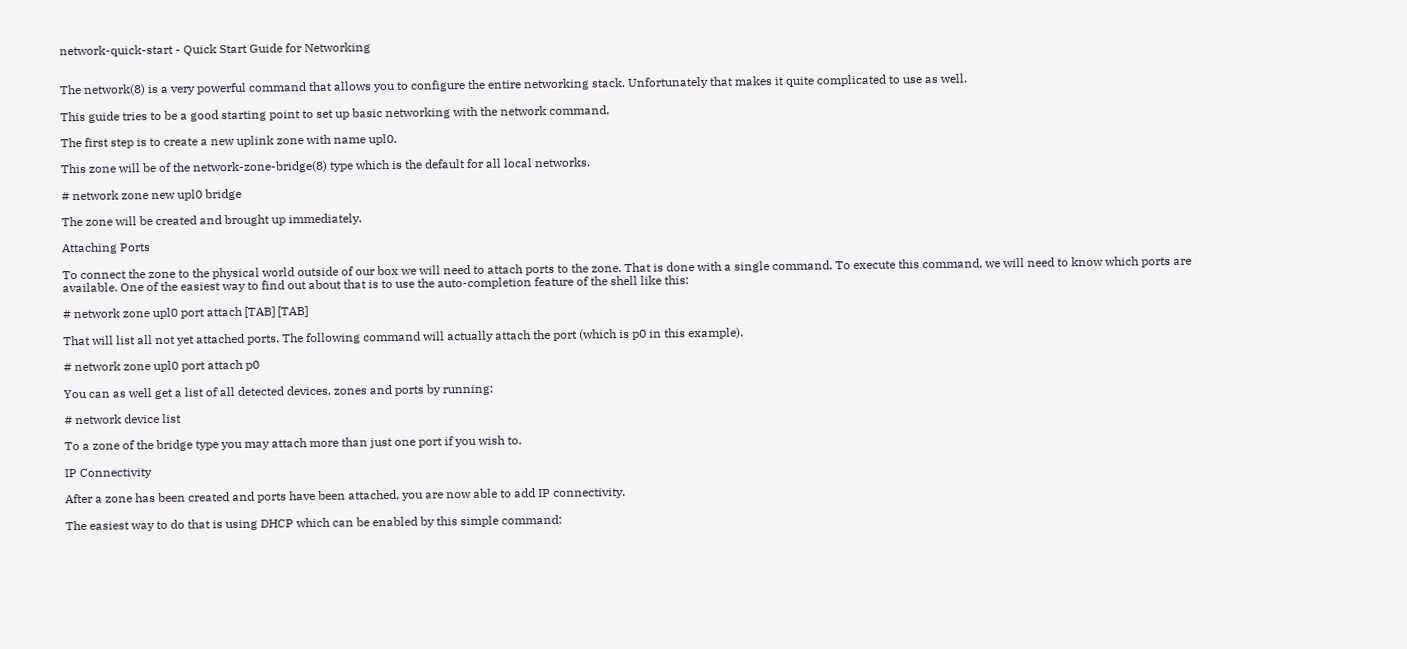network-quick-start - Quick Start Guide for Networking


The network(8) is a very powerful command that allows you to configure the entire networking stack. Unfortunately that makes it quite complicated to use as well.

This guide tries to be a good starting point to set up basic networking with the network command.

The first step is to create a new uplink zone with name upl0.

This zone will be of the network-zone-bridge(8) type which is the default for all local networks.

# network zone new upl0 bridge

The zone will be created and brought up immediately.

Attaching Ports

To connect the zone to the physical world outside of our box we will need to attach ports to the zone. That is done with a single command. To execute this command, we will need to know which ports are available. One of the easiest way to find out about that is to use the auto-completion feature of the shell like this:

# network zone upl0 port attach [TAB] [TAB]

That will list all not yet attached ports. The following command will actually attach the port (which is p0 in this example).

# network zone upl0 port attach p0

You can as well get a list of all detected devices, zones and ports by running:

# network device list

To a zone of the bridge type you may attach more than just one port if you wish to.

IP Connectivity

After a zone has been created and ports have been attached, you are now able to add IP connectivity.

The easiest way to do that is using DHCP which can be enabled by this simple command: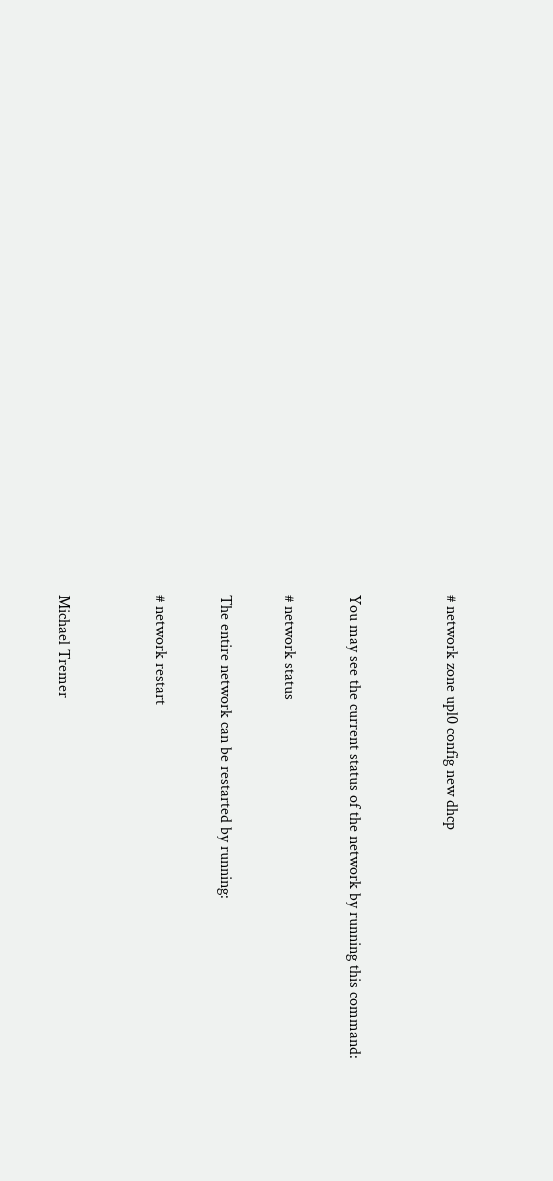# network zone upl0 config new dhcp


You may see the current status of the network by running this command:

# network status

The entire network can be restarted by running:

# network restart


Michael Tremer